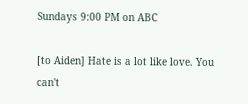Sundays 9:00 PM on ABC

[to Aiden] Hate is a lot like love. You can't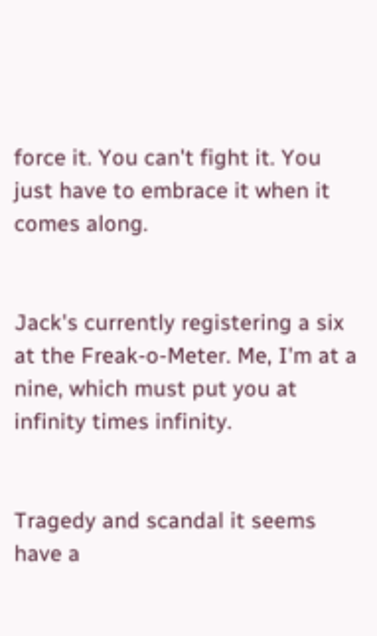force it. You can't fight it. You just have to embrace it when it comes along.


Jack's currently registering a six at the Freak-o-Meter. Me, I'm at a nine, which must put you at infinity times infinity.


Tragedy and scandal it seems have a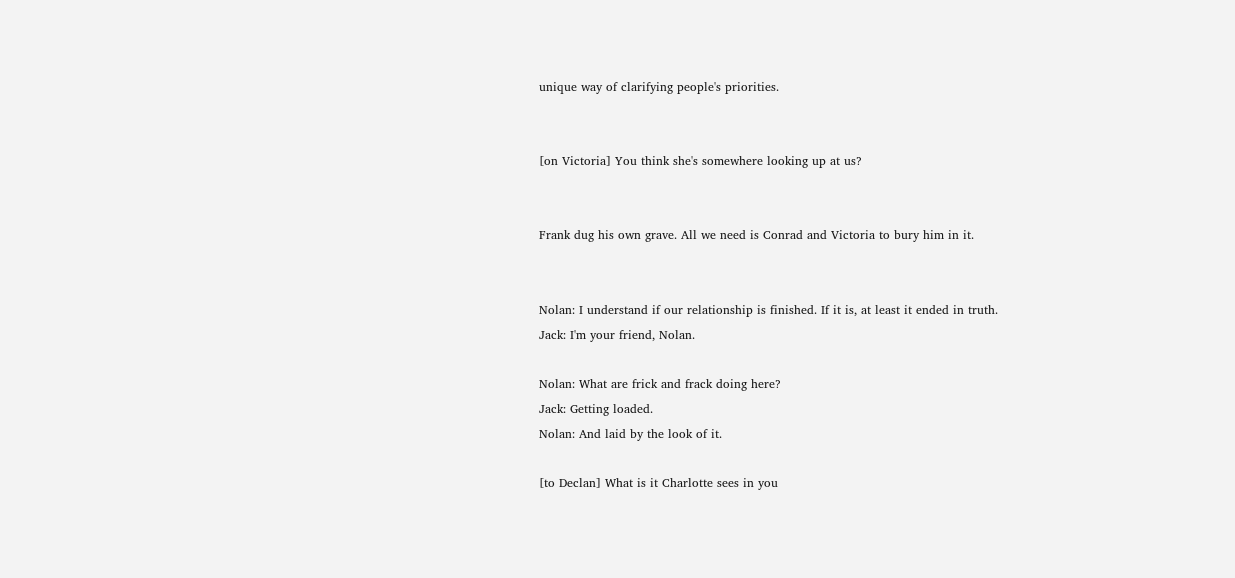unique way of clarifying people's priorities.


[on Victoria] You think she's somewhere looking up at us?


Frank dug his own grave. All we need is Conrad and Victoria to bury him in it.


Nolan: I understand if our relationship is finished. If it is, at least it ended in truth.
Jack: I'm your friend, Nolan.

Nolan: What are frick and frack doing here?
Jack: Getting loaded.
Nolan: And laid by the look of it.

[to Declan] What is it Charlotte sees in you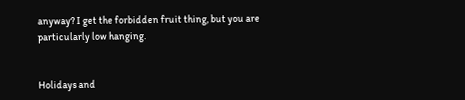anyway? I get the forbidden fruit thing, but you are particularly low hanging.


Holidays and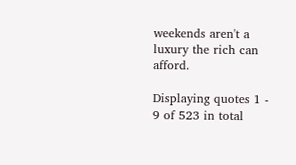weekends aren't a luxury the rich can afford.

Displaying quotes 1 - 9 of 523 in total